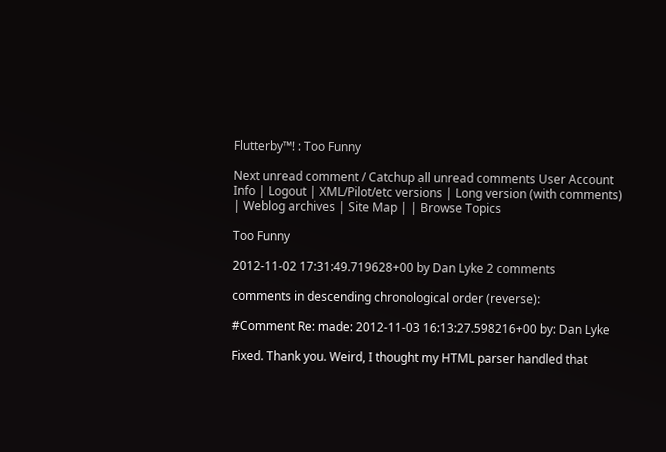Flutterby™! : Too Funny

Next unread comment / Catchup all unread comments User Account Info | Logout | XML/Pilot/etc versions | Long version (with comments) | Weblog archives | Site Map | | Browse Topics

Too Funny

2012-11-02 17:31:49.719628+00 by Dan Lyke 2 comments

comments in descending chronological order (reverse):

#Comment Re: made: 2012-11-03 16:13:27.598216+00 by: Dan Lyke

Fixed. Thank you. Weird, I thought my HTML parser handled that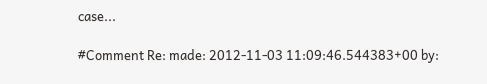case...

#Comment Re: made: 2012-11-03 11:09:46.544383+00 by: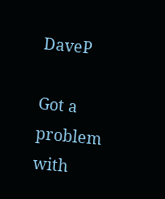DaveP

Got a problem with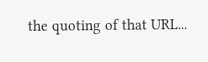the quoting of that URL...